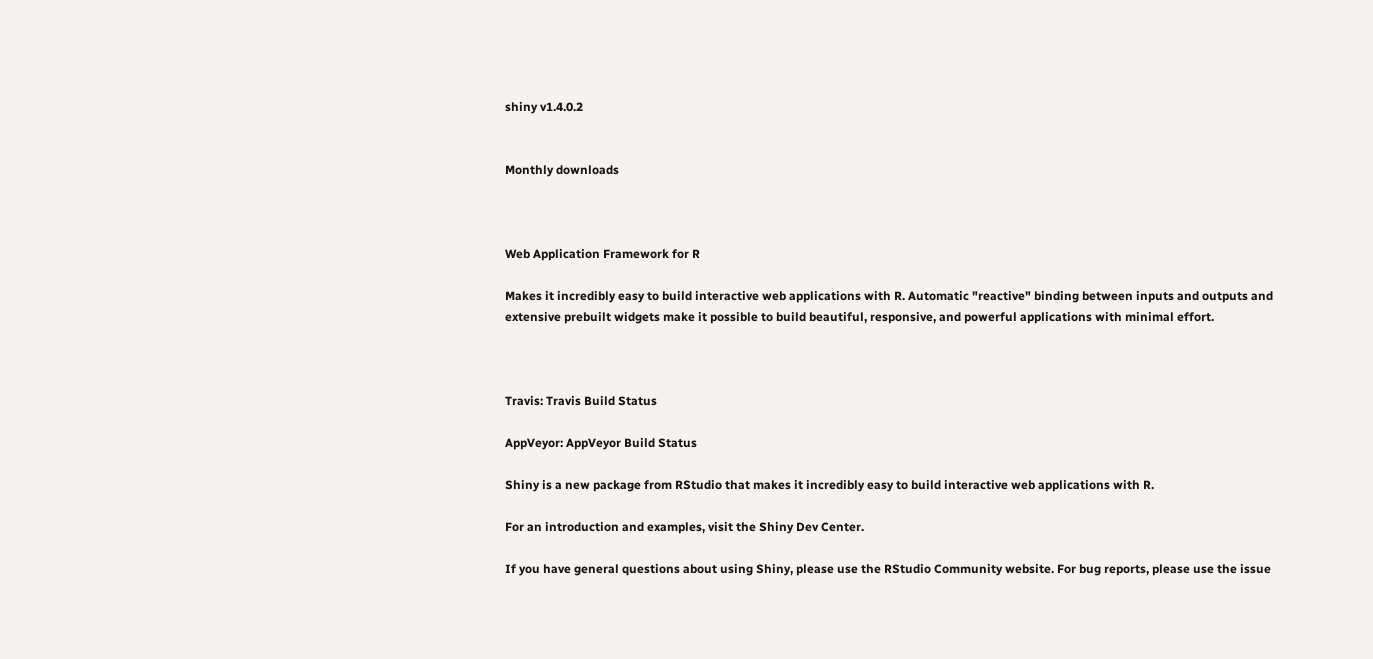shiny v1.4.0.2


Monthly downloads



Web Application Framework for R

Makes it incredibly easy to build interactive web applications with R. Automatic "reactive" binding between inputs and outputs and extensive prebuilt widgets make it possible to build beautiful, responsive, and powerful applications with minimal effort.



Travis: Travis Build Status

AppVeyor: AppVeyor Build Status

Shiny is a new package from RStudio that makes it incredibly easy to build interactive web applications with R.

For an introduction and examples, visit the Shiny Dev Center.

If you have general questions about using Shiny, please use the RStudio Community website. For bug reports, please use the issue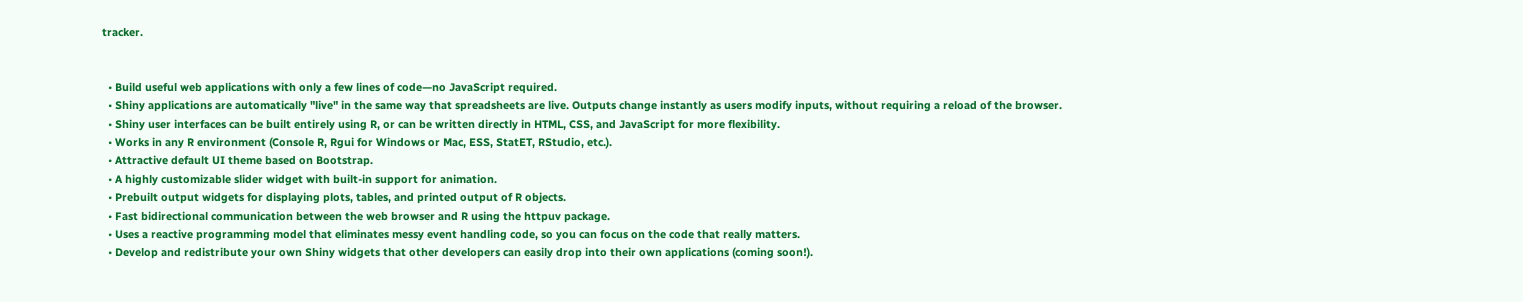tracker.


  • Build useful web applications with only a few lines of code—no JavaScript required.
  • Shiny applications are automatically "live" in the same way that spreadsheets are live. Outputs change instantly as users modify inputs, without requiring a reload of the browser.
  • Shiny user interfaces can be built entirely using R, or can be written directly in HTML, CSS, and JavaScript for more flexibility.
  • Works in any R environment (Console R, Rgui for Windows or Mac, ESS, StatET, RStudio, etc.).
  • Attractive default UI theme based on Bootstrap.
  • A highly customizable slider widget with built-in support for animation.
  • Prebuilt output widgets for displaying plots, tables, and printed output of R objects.
  • Fast bidirectional communication between the web browser and R using the httpuv package.
  • Uses a reactive programming model that eliminates messy event handling code, so you can focus on the code that really matters.
  • Develop and redistribute your own Shiny widgets that other developers can easily drop into their own applications (coming soon!).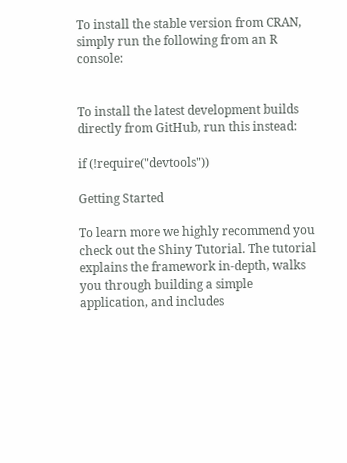To install the stable version from CRAN, simply run the following from an R console:


To install the latest development builds directly from GitHub, run this instead:

if (!require("devtools"))

Getting Started

To learn more we highly recommend you check out the Shiny Tutorial. The tutorial explains the framework in-depth, walks you through building a simple application, and includes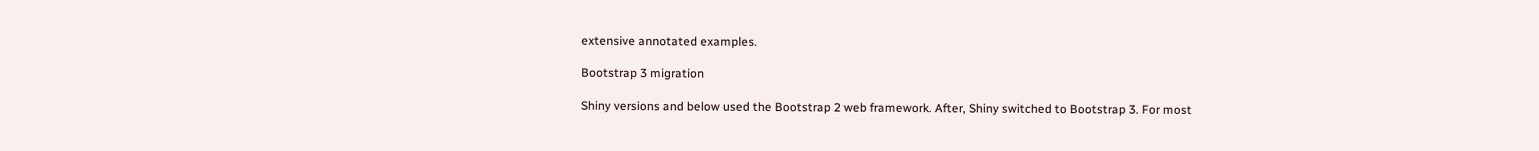extensive annotated examples.

Bootstrap 3 migration

Shiny versions and below used the Bootstrap 2 web framework. After, Shiny switched to Bootstrap 3. For most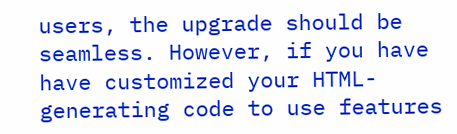users, the upgrade should be seamless. However, if you have have customized your HTML-generating code to use features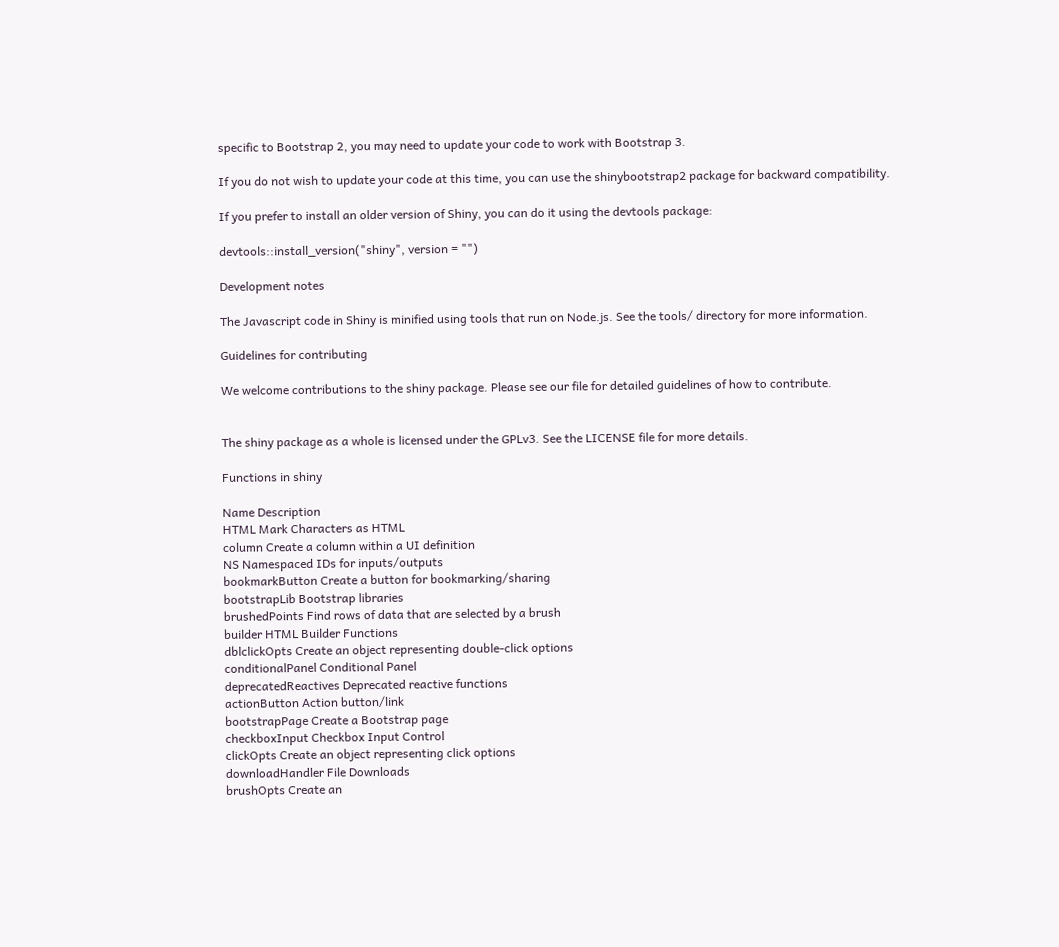specific to Bootstrap 2, you may need to update your code to work with Bootstrap 3.

If you do not wish to update your code at this time, you can use the shinybootstrap2 package for backward compatibility.

If you prefer to install an older version of Shiny, you can do it using the devtools package:

devtools::install_version("shiny", version = "")

Development notes

The Javascript code in Shiny is minified using tools that run on Node.js. See the tools/ directory for more information.

Guidelines for contributing

We welcome contributions to the shiny package. Please see our file for detailed guidelines of how to contribute.


The shiny package as a whole is licensed under the GPLv3. See the LICENSE file for more details.

Functions in shiny

Name Description
HTML Mark Characters as HTML
column Create a column within a UI definition
NS Namespaced IDs for inputs/outputs
bookmarkButton Create a button for bookmarking/sharing
bootstrapLib Bootstrap libraries
brushedPoints Find rows of data that are selected by a brush
builder HTML Builder Functions
dblclickOpts Create an object representing double-click options
conditionalPanel Conditional Panel
deprecatedReactives Deprecated reactive functions
actionButton Action button/link
bootstrapPage Create a Bootstrap page
checkboxInput Checkbox Input Control
clickOpts Create an object representing click options
downloadHandler File Downloads
brushOpts Create an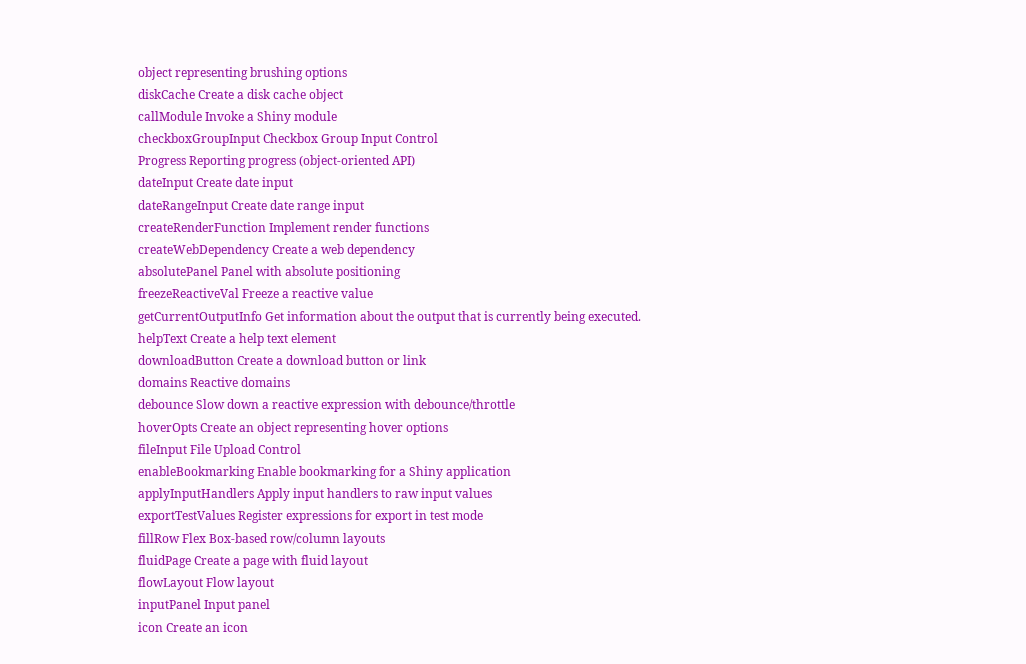object representing brushing options
diskCache Create a disk cache object
callModule Invoke a Shiny module
checkboxGroupInput Checkbox Group Input Control
Progress Reporting progress (object-oriented API)
dateInput Create date input
dateRangeInput Create date range input
createRenderFunction Implement render functions
createWebDependency Create a web dependency
absolutePanel Panel with absolute positioning
freezeReactiveVal Freeze a reactive value
getCurrentOutputInfo Get information about the output that is currently being executed.
helpText Create a help text element
downloadButton Create a download button or link
domains Reactive domains
debounce Slow down a reactive expression with debounce/throttle
hoverOpts Create an object representing hover options
fileInput File Upload Control
enableBookmarking Enable bookmarking for a Shiny application
applyInputHandlers Apply input handlers to raw input values
exportTestValues Register expressions for export in test mode
fillRow Flex Box-based row/column layouts
fluidPage Create a page with fluid layout
flowLayout Flow layout
inputPanel Input panel
icon Create an icon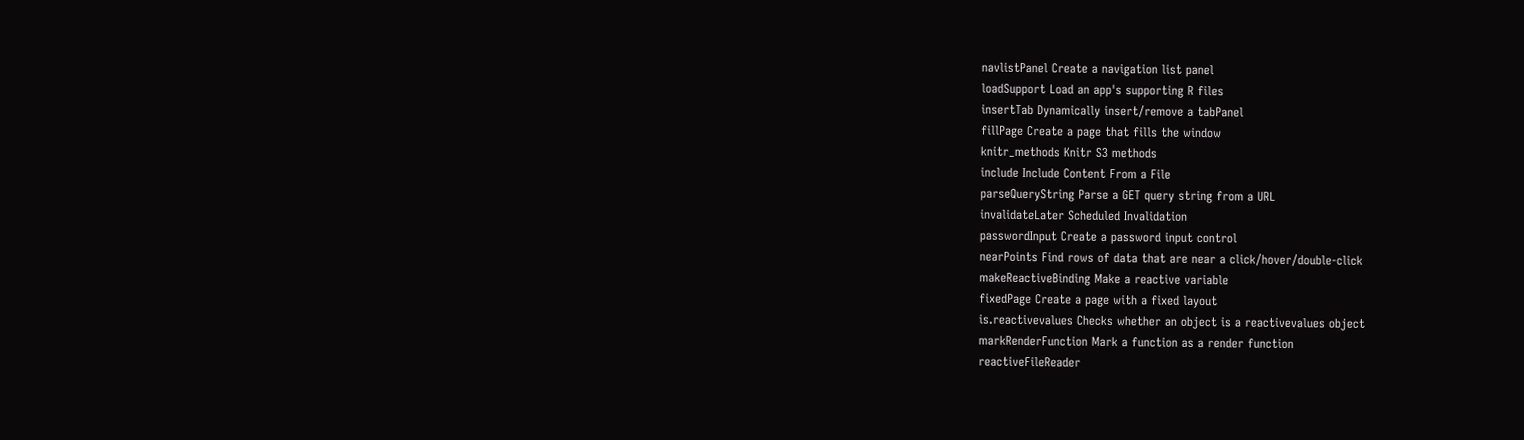navlistPanel Create a navigation list panel
loadSupport Load an app's supporting R files
insertTab Dynamically insert/remove a tabPanel
fillPage Create a page that fills the window
knitr_methods Knitr S3 methods
include Include Content From a File
parseQueryString Parse a GET query string from a URL
invalidateLater Scheduled Invalidation
passwordInput Create a password input control
nearPoints Find rows of data that are near a click/hover/double-click
makeReactiveBinding Make a reactive variable
fixedPage Create a page with a fixed layout
is.reactivevalues Checks whether an object is a reactivevalues object
markRenderFunction Mark a function as a render function
reactiveFileReader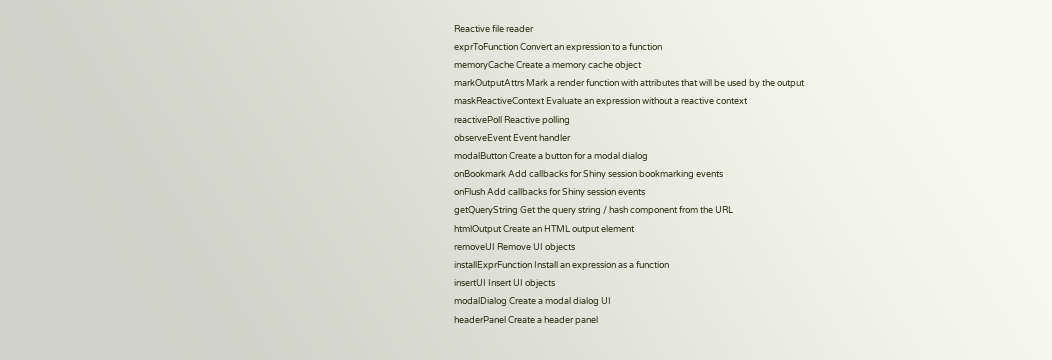Reactive file reader
exprToFunction Convert an expression to a function
memoryCache Create a memory cache object
markOutputAttrs Mark a render function with attributes that will be used by the output
maskReactiveContext Evaluate an expression without a reactive context
reactivePoll Reactive polling
observeEvent Event handler
modalButton Create a button for a modal dialog
onBookmark Add callbacks for Shiny session bookmarking events
onFlush Add callbacks for Shiny session events
getQueryString Get the query string / hash component from the URL
htmlOutput Create an HTML output element
removeUI Remove UI objects
installExprFunction Install an expression as a function
insertUI Insert UI objects
modalDialog Create a modal dialog UI
headerPanel Create a header panel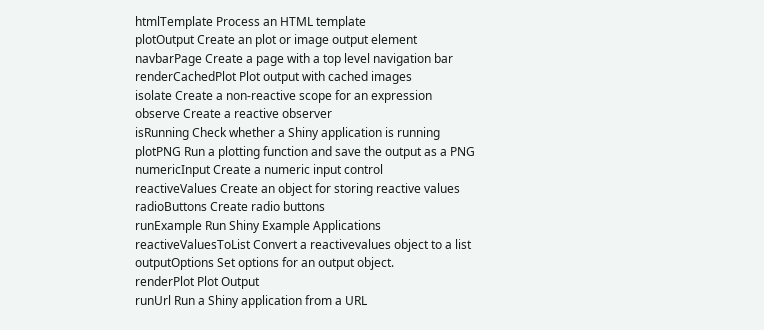htmlTemplate Process an HTML template
plotOutput Create an plot or image output element
navbarPage Create a page with a top level navigation bar
renderCachedPlot Plot output with cached images
isolate Create a non-reactive scope for an expression
observe Create a reactive observer
isRunning Check whether a Shiny application is running
plotPNG Run a plotting function and save the output as a PNG
numericInput Create a numeric input control
reactiveValues Create an object for storing reactive values
radioButtons Create radio buttons
runExample Run Shiny Example Applications
reactiveValuesToList Convert a reactivevalues object to a list
outputOptions Set options for an output object.
renderPlot Plot Output
runUrl Run a Shiny application from a URL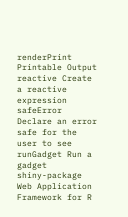renderPrint Printable Output
reactive Create a reactive expression
safeError Declare an error safe for the user to see
runGadget Run a gadget
shiny-package Web Application Framework for R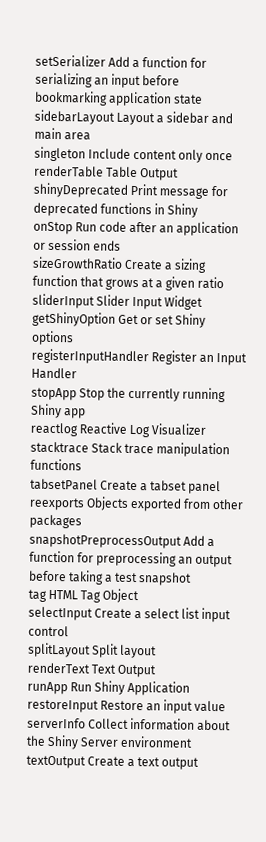setSerializer Add a function for serializing an input before bookmarking application state
sidebarLayout Layout a sidebar and main area
singleton Include content only once
renderTable Table Output
shinyDeprecated Print message for deprecated functions in Shiny
onStop Run code after an application or session ends
sizeGrowthRatio Create a sizing function that grows at a given ratio
sliderInput Slider Input Widget
getShinyOption Get or set Shiny options
registerInputHandler Register an Input Handler
stopApp Stop the currently running Shiny app
reactlog Reactive Log Visualizer
stacktrace Stack trace manipulation functions
tabsetPanel Create a tabset panel
reexports Objects exported from other packages
snapshotPreprocessOutput Add a function for preprocessing an output before taking a test snapshot
tag HTML Tag Object
selectInput Create a select list input control
splitLayout Split layout
renderText Text Output
runApp Run Shiny Application
restoreInput Restore an input value
serverInfo Collect information about the Shiny Server environment
textOutput Create a text output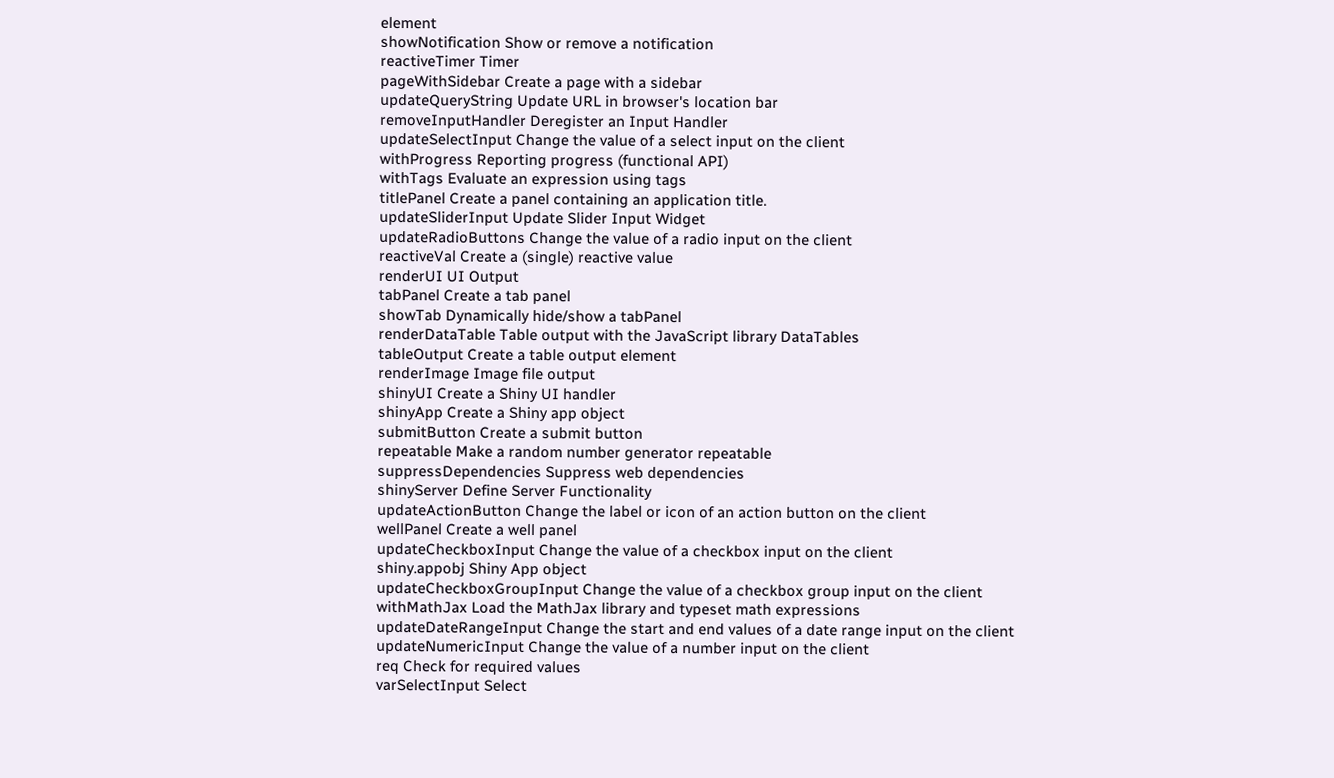element
showNotification Show or remove a notification
reactiveTimer Timer
pageWithSidebar Create a page with a sidebar
updateQueryString Update URL in browser's location bar
removeInputHandler Deregister an Input Handler
updateSelectInput Change the value of a select input on the client
withProgress Reporting progress (functional API)
withTags Evaluate an expression using tags
titlePanel Create a panel containing an application title.
updateSliderInput Update Slider Input Widget
updateRadioButtons Change the value of a radio input on the client
reactiveVal Create a (single) reactive value
renderUI UI Output
tabPanel Create a tab panel
showTab Dynamically hide/show a tabPanel
renderDataTable Table output with the JavaScript library DataTables
tableOutput Create a table output element
renderImage Image file output
shinyUI Create a Shiny UI handler
shinyApp Create a Shiny app object
submitButton Create a submit button
repeatable Make a random number generator repeatable
suppressDependencies Suppress web dependencies
shinyServer Define Server Functionality
updateActionButton Change the label or icon of an action button on the client
wellPanel Create a well panel
updateCheckboxInput Change the value of a checkbox input on the client
shiny.appobj Shiny App object
updateCheckboxGroupInput Change the value of a checkbox group input on the client
withMathJax Load the MathJax library and typeset math expressions
updateDateRangeInput Change the start and end values of a date range input on the client
updateNumericInput Change the value of a number input on the client
req Check for required values
varSelectInput Select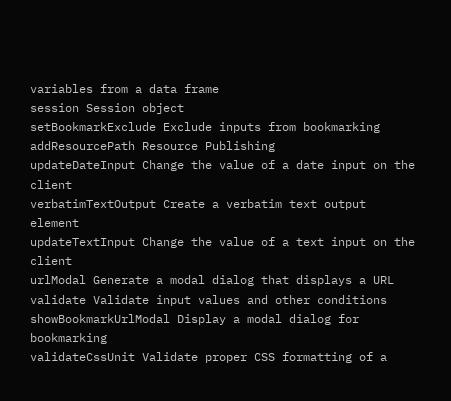variables from a data frame
session Session object
setBookmarkExclude Exclude inputs from bookmarking
addResourcePath Resource Publishing
updateDateInput Change the value of a date input on the client
verbatimTextOutput Create a verbatim text output element
updateTextInput Change the value of a text input on the client
urlModal Generate a modal dialog that displays a URL
validate Validate input values and other conditions
showBookmarkUrlModal Display a modal dialog for bookmarking
validateCssUnit Validate proper CSS formatting of a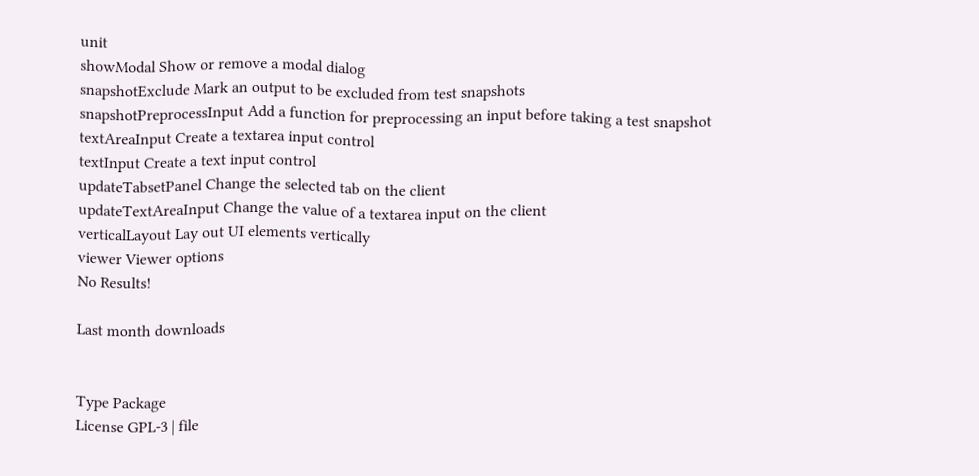unit
showModal Show or remove a modal dialog
snapshotExclude Mark an output to be excluded from test snapshots
snapshotPreprocessInput Add a function for preprocessing an input before taking a test snapshot
textAreaInput Create a textarea input control
textInput Create a text input control
updateTabsetPanel Change the selected tab on the client
updateTextAreaInput Change the value of a textarea input on the client
verticalLayout Lay out UI elements vertically
viewer Viewer options
No Results!

Last month downloads


Type Package
License GPL-3 | file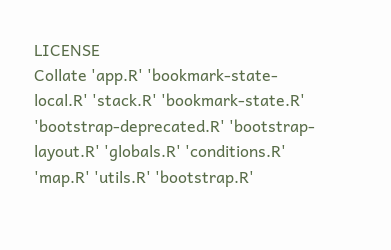LICENSE
Collate 'app.R' 'bookmark-state-local.R' 'stack.R' 'bookmark-state.R' 'bootstrap-deprecated.R' 'bootstrap-layout.R' 'globals.R' 'conditions.R' 'map.R' 'utils.R' 'bootstrap.R'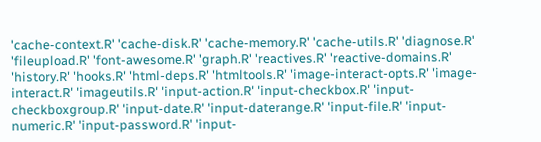'cache-context.R' 'cache-disk.R' 'cache-memory.R' 'cache-utils.R' 'diagnose.R' 'fileupload.R' 'font-awesome.R' 'graph.R' 'reactives.R' 'reactive-domains.R' 'history.R' 'hooks.R' 'html-deps.R' 'htmltools.R' 'image-interact-opts.R' 'image-interact.R' 'imageutils.R' 'input-action.R' 'input-checkbox.R' 'input-checkboxgroup.R' 'input-date.R' 'input-daterange.R' 'input-file.R' 'input-numeric.R' 'input-password.R' 'input-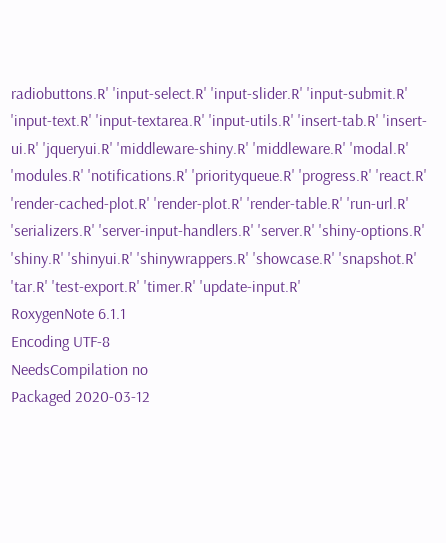radiobuttons.R' 'input-select.R' 'input-slider.R' 'input-submit.R' 'input-text.R' 'input-textarea.R' 'input-utils.R' 'insert-tab.R' 'insert-ui.R' 'jqueryui.R' 'middleware-shiny.R' 'middleware.R' 'modal.R' 'modules.R' 'notifications.R' 'priorityqueue.R' 'progress.R' 'react.R' 'render-cached-plot.R' 'render-plot.R' 'render-table.R' 'run-url.R' 'serializers.R' 'server-input-handlers.R' 'server.R' 'shiny-options.R' 'shiny.R' 'shinyui.R' 'shinywrappers.R' 'showcase.R' 'snapshot.R' 'tar.R' 'test-export.R' 'timer.R' 'update-input.R'
RoxygenNote 6.1.1
Encoding UTF-8
NeedsCompilation no
Packaged 2020-03-12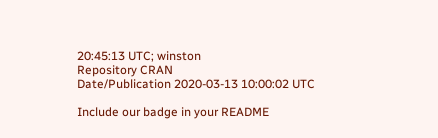20:45:13 UTC; winston
Repository CRAN
Date/Publication 2020-03-13 10:00:02 UTC

Include our badge in your README